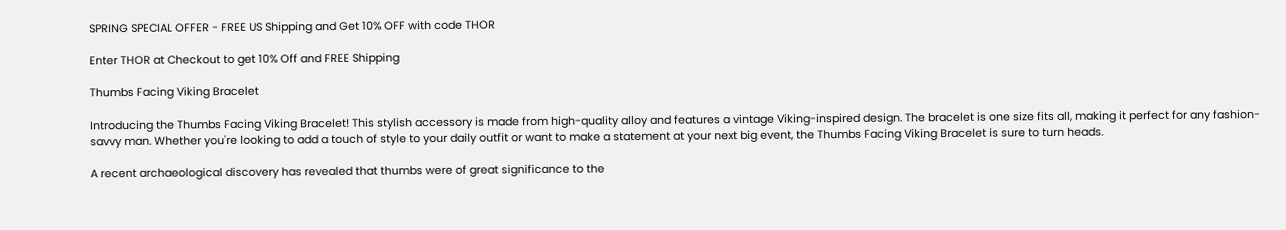SPRING SPECIAL OFFER - FREE US Shipping and Get 10% OFF with code THOR

Enter THOR at Checkout to get 10% Off and FREE Shipping

Thumbs Facing Viking Bracelet

Introducing the Thumbs Facing Viking Bracelet! This stylish accessory is made from high-quality alloy and features a vintage Viking-inspired design. The bracelet is one size fits all, making it perfect for any fashion-savvy man. Whether you're looking to add a touch of style to your daily outfit or want to make a statement at your next big event, the Thumbs Facing Viking Bracelet is sure to turn heads.

A recent archaeological discovery has revealed that thumbs were of great significance to the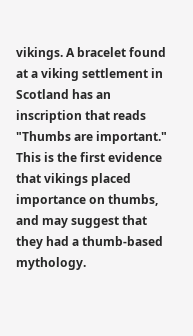vikings. A bracelet found at a viking settlement in Scotland has an inscription that reads "Thumbs are important." This is the first evidence that vikings placed importance on thumbs, and may suggest that they had a thumb-based mythology.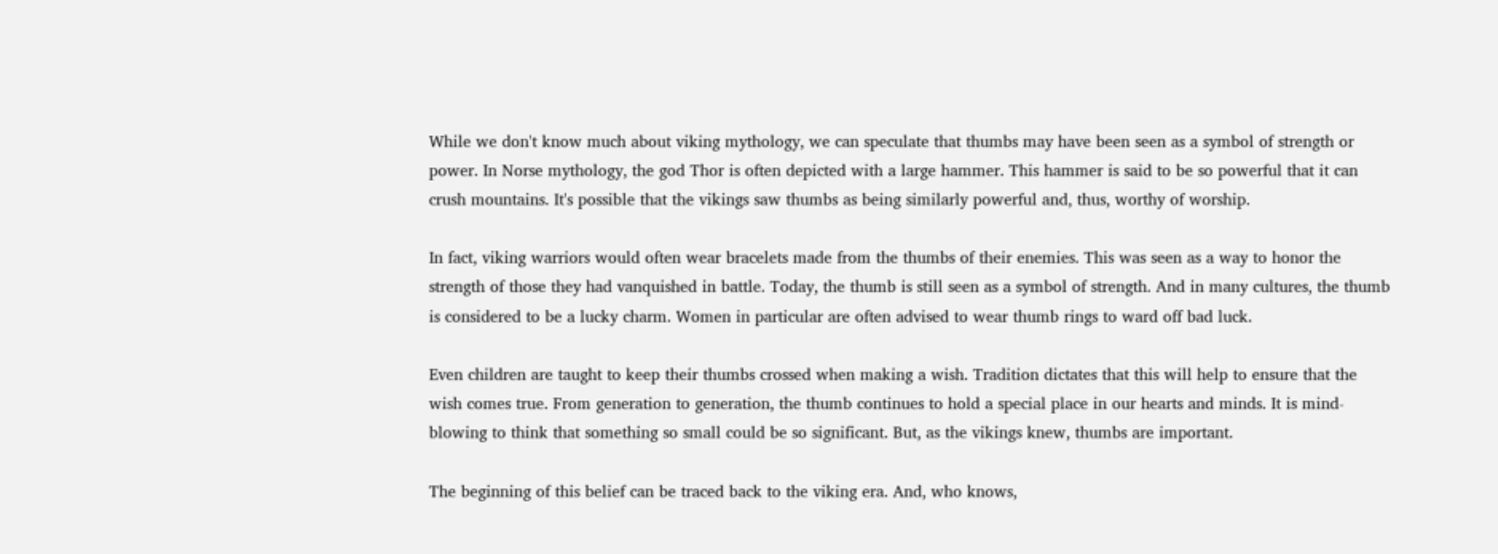While we don't know much about viking mythology, we can speculate that thumbs may have been seen as a symbol of strength or power. In Norse mythology, the god Thor is often depicted with a large hammer. This hammer is said to be so powerful that it can crush mountains. It's possible that the vikings saw thumbs as being similarly powerful and, thus, worthy of worship.

In fact, viking warriors would often wear bracelets made from the thumbs of their enemies. This was seen as a way to honor the strength of those they had vanquished in battle. Today, the thumb is still seen as a symbol of strength. And in many cultures, the thumb is considered to be a lucky charm. Women in particular are often advised to wear thumb rings to ward off bad luck.

Even children are taught to keep their thumbs crossed when making a wish. Tradition dictates that this will help to ensure that the wish comes true. From generation to generation, the thumb continues to hold a special place in our hearts and minds. It is mind-blowing to think that something so small could be so significant. But, as the vikings knew, thumbs are important.

The beginning of this belief can be traced back to the viking era. And, who knows,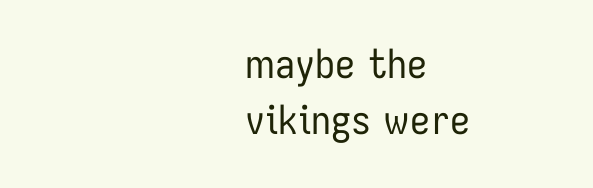maybe the vikings were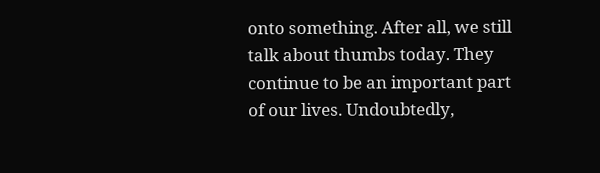onto something. After all, we still talk about thumbs today. They continue to be an important part of our lives. Undoubtedly,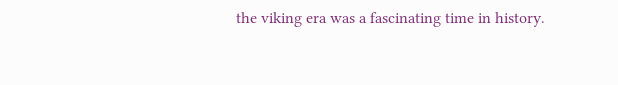the viking era was a fascinating time in history.